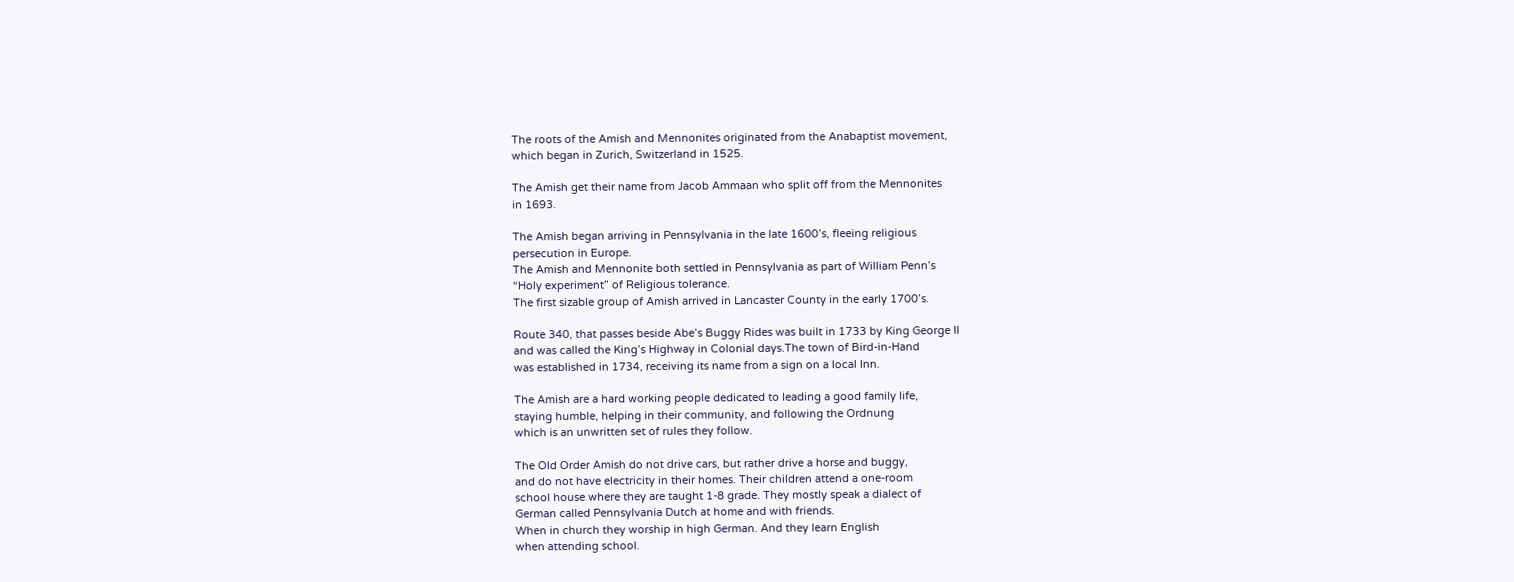The roots of the Amish and Mennonites originated from the Anabaptist movement,
which began in Zurich, Switzerland in 1525.

The Amish get their name from Jacob Ammaan who split off from the Mennonites
in 1693.

The Amish began arriving in Pennsylvania in the late 1600’s, fleeing religious
persecution in Europe.
The Amish and Mennonite both settled in Pennsylvania as part of William Penn’s
“Holy experiment” of Religious tolerance.
The first sizable group of Amish arrived in Lancaster County in the early 1700’s.

Route 340, that passes beside Abe’s Buggy Rides was built in 1733 by King George II
and was called the King’s Highway in Colonial days.The town of Bird-in-Hand
was established in 1734, receiving its name from a sign on a local Inn.

The Amish are a hard working people dedicated to leading a good family life,
staying humble, helping in their community, and following the Ordnung
which is an unwritten set of rules they follow.

The Old Order Amish do not drive cars, but rather drive a horse and buggy,
and do not have electricity in their homes. Their children attend a one-room
school house where they are taught 1-8 grade. They mostly speak a dialect of
German called Pennsylvania Dutch at home and with friends.
When in church they worship in high German. And they learn English
when attending school.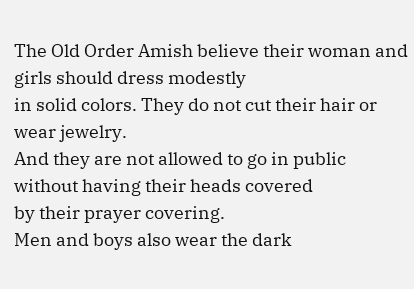The Old Order Amish believe their woman and girls should dress modestly
in solid colors. They do not cut their hair or wear jewelry.
And they are not allowed to go in public without having their heads covered
by their prayer covering.
Men and boys also wear the dark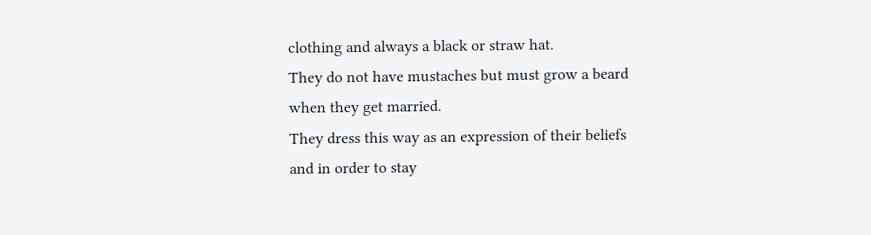clothing and always a black or straw hat.
They do not have mustaches but must grow a beard when they get married.
They dress this way as an expression of their beliefs and in order to stay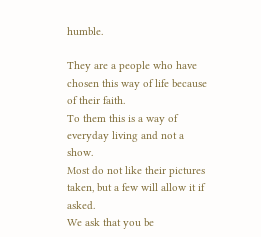humble.

They are a people who have chosen this way of life because of their faith.
To them this is a way of everyday living and not a show.
Most do not like their pictures taken, but a few will allow it if asked.
We ask that you be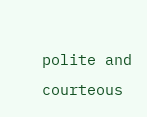polite and courteous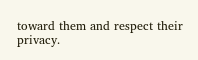toward them and respect their privacy.